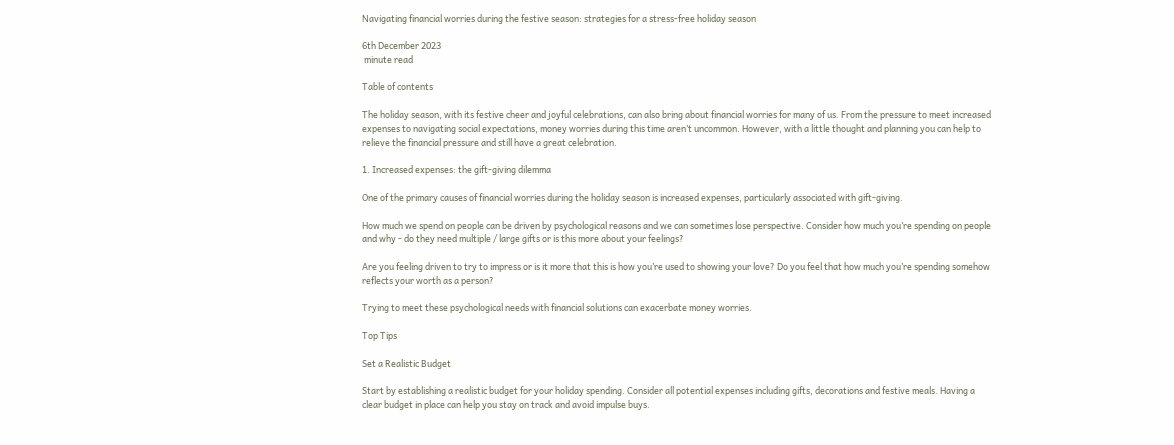Navigating financial worries during the festive season: strategies for a stress-free holiday season

6th December 2023
 minute read

Table of contents

The holiday season, with its festive cheer and joyful celebrations, can also bring about financial worries for many of us. From the pressure to meet increased expenses to navigating social expectations, money worries during this time aren’t uncommon. However, with a little thought and planning you can help to relieve the financial pressure and still have a great celebration.

1. Increased expenses: the gift-giving dilemma

One of the primary causes of financial worries during the holiday season is increased expenses, particularly associated with gift-giving.

How much we spend on people can be driven by psychological reasons and we can sometimes lose perspective. Consider how much you’re spending on people and why - do they need multiple / large gifts or is this more about your feelings?

Are you feeling driven to try to impress or is it more that this is how you’re used to showing your love? Do you feel that how much you’re spending somehow reflects your worth as a person?

Trying to meet these psychological needs with financial solutions can exacerbate money worries.

Top Tips

Set a Realistic Budget

Start by establishing a realistic budget for your holiday spending. Consider all potential expenses including gifts, decorations and festive meals. Having a clear budget in place can help you stay on track and avoid impulse buys.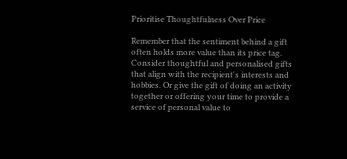Prioritise Thoughtfulness Over Price

Remember that the sentiment behind a gift often holds more value than its price tag. Consider thoughtful and personalised gifts that align with the recipient's interests and hobbies. Or give the gift of doing an activity together or offering your time to provide a service of personal value to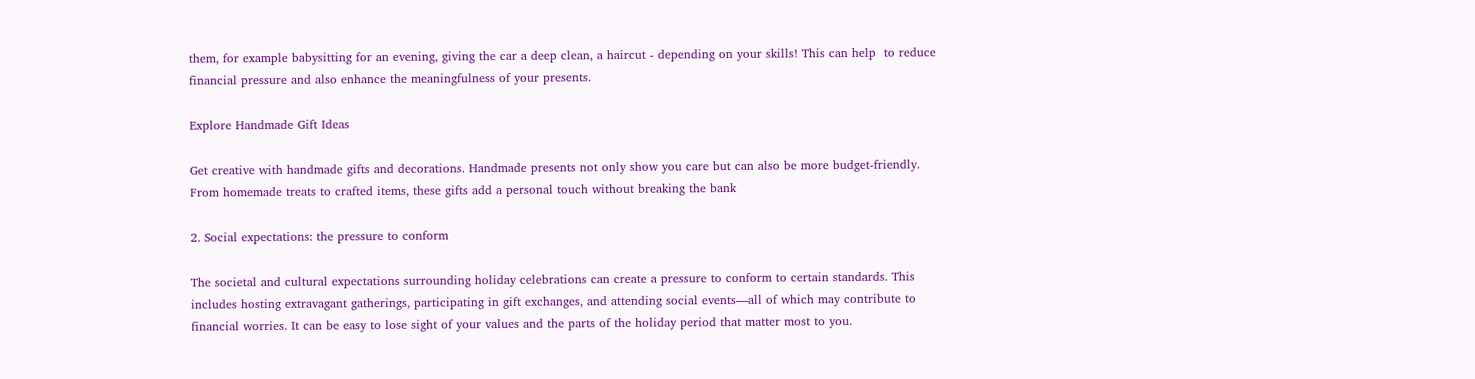them, for example babysitting for an evening, giving the car a deep clean, a haircut - depending on your skills! This can help  to reduce financial pressure and also enhance the meaningfulness of your presents.

Explore Handmade Gift Ideas

Get creative with handmade gifts and decorations. Handmade presents not only show you care but can also be more budget-friendly. From homemade treats to crafted items, these gifts add a personal touch without breaking the bank

2. Social expectations: the pressure to conform

The societal and cultural expectations surrounding holiday celebrations can create a pressure to conform to certain standards. This includes hosting extravagant gatherings, participating in gift exchanges, and attending social events—all of which may contribute to financial worries. It can be easy to lose sight of your values and the parts of the holiday period that matter most to you.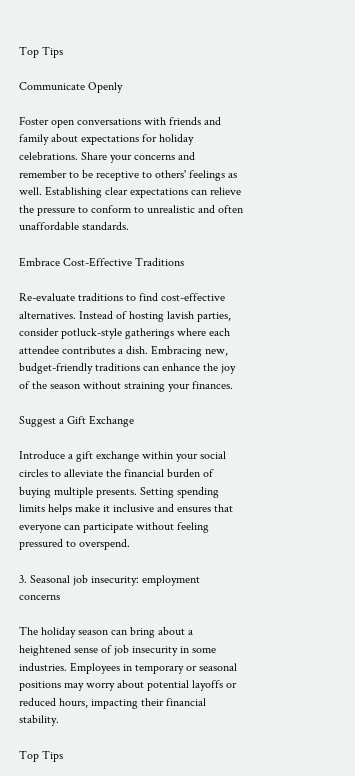Top Tips

Communicate Openly

Foster open conversations with friends and family about expectations for holiday celebrations. Share your concerns and remember to be receptive to others' feelings as well. Establishing clear expectations can relieve the pressure to conform to unrealistic and often unaffordable standards.

Embrace Cost-Effective Traditions

Re-evaluate traditions to find cost-effective alternatives. Instead of hosting lavish parties, consider potluck-style gatherings where each attendee contributes a dish. Embracing new, budget-friendly traditions can enhance the joy of the season without straining your finances.

Suggest a Gift Exchange

Introduce a gift exchange within your social circles to alleviate the financial burden of buying multiple presents. Setting spending limits helps make it inclusive and ensures that everyone can participate without feeling pressured to overspend.

3. Seasonal job insecurity: employment concerns

The holiday season can bring about a heightened sense of job insecurity in some industries. Employees in temporary or seasonal positions may worry about potential layoffs or reduced hours, impacting their financial stability.

Top Tips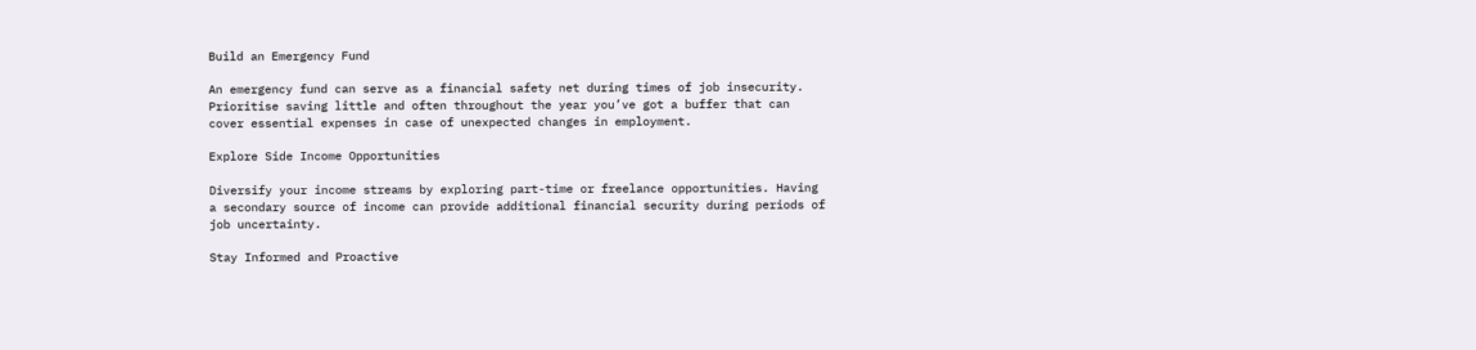Build an Emergency Fund

An emergency fund can serve as a financial safety net during times of job insecurity. Prioritise saving little and often throughout the year you’ve got a buffer that can cover essential expenses in case of unexpected changes in employment.

Explore Side Income Opportunities

Diversify your income streams by exploring part-time or freelance opportunities. Having a secondary source of income can provide additional financial security during periods of job uncertainty.

Stay Informed and Proactive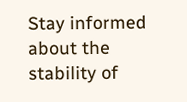Stay informed about the stability of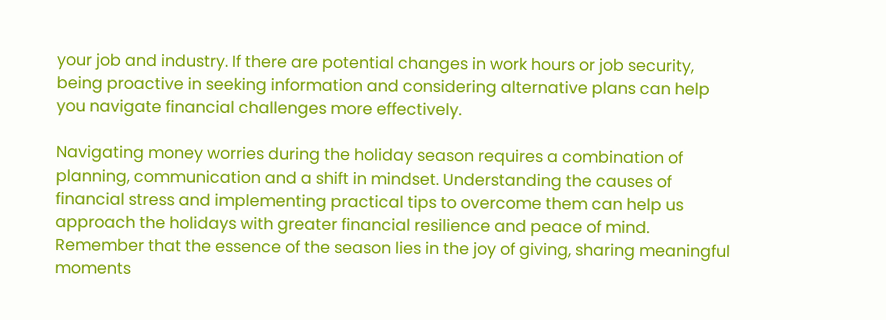your job and industry. If there are potential changes in work hours or job security, being proactive in seeking information and considering alternative plans can help you navigate financial challenges more effectively.

Navigating money worries during the holiday season requires a combination of planning, communication and a shift in mindset. Understanding the causes of financial stress and implementing practical tips to overcome them can help us approach the holidays with greater financial resilience and peace of mind. Remember that the essence of the season lies in the joy of giving, sharing meaningful moments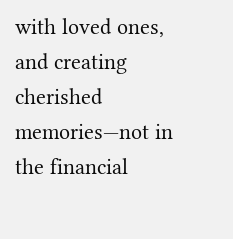with loved ones, and creating cherished memories—not in the financial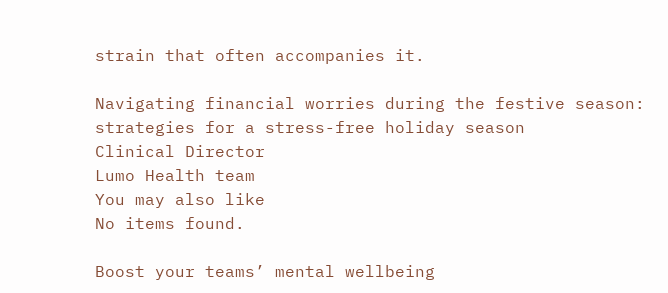strain that often accompanies it.

Navigating financial worries during the festive season: strategies for a stress-free holiday season
Clinical Director
Lumo Health team
You may also like
No items found.

Boost your teams’ mental wellbeing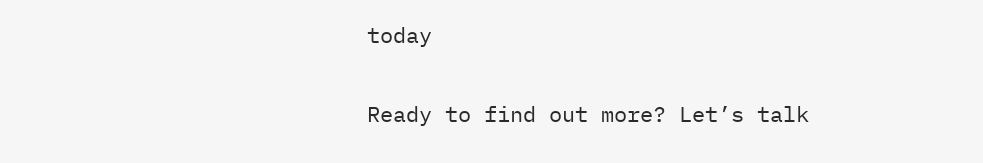today

Ready to find out more? Let’s talk